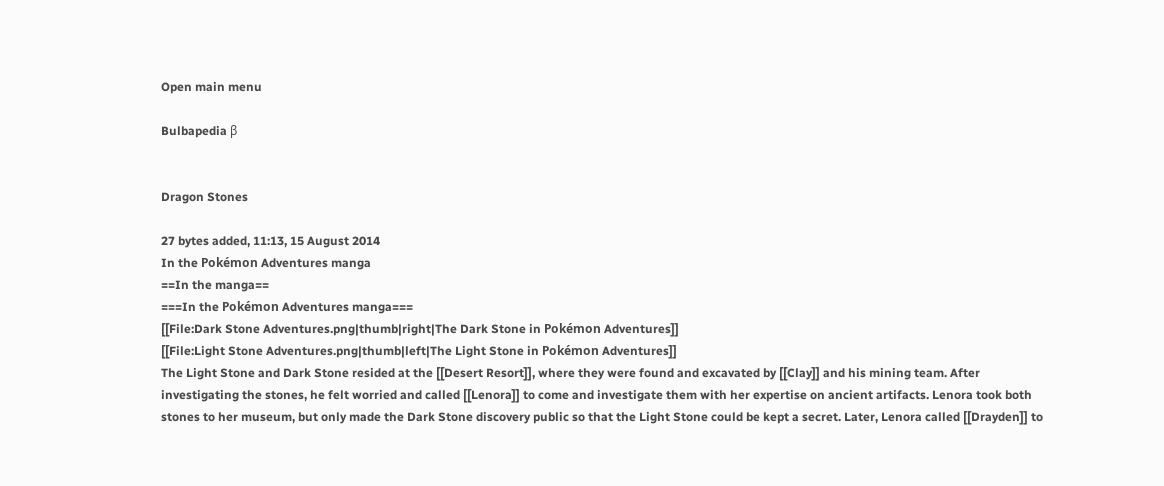Open main menu

Bulbapedia β


Dragon Stones

27 bytes added, 11:13, 15 August 2014
In the Pokémon Adventures manga
==In the manga==
===In the Pokémon Adventures manga===
[[File:Dark Stone Adventures.png|thumb|right|The Dark Stone in Pokémon Adventures]]
[[File:Light Stone Adventures.png|thumb|left|The Light Stone in Pokémon Adventures]]
The Light Stone and Dark Stone resided at the [[Desert Resort]], where they were found and excavated by [[Clay]] and his mining team. After investigating the stones, he felt worried and called [[Lenora]] to come and investigate them with her expertise on ancient artifacts. Lenora took both stones to her museum, but only made the Dark Stone discovery public so that the Light Stone could be kept a secret. Later, Lenora called [[Drayden]] to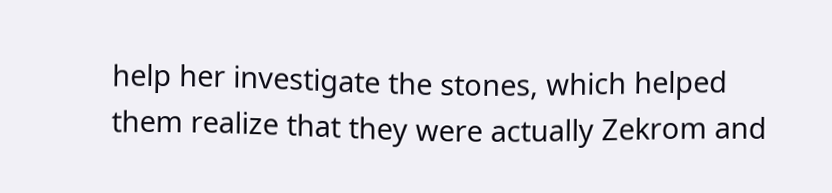help her investigate the stones, which helped them realize that they were actually Zekrom and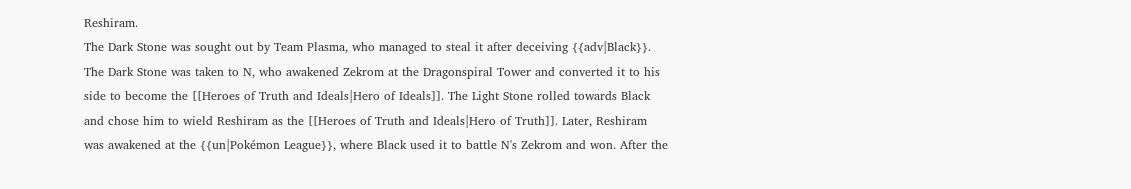Reshiram.
The Dark Stone was sought out by Team Plasma, who managed to steal it after deceiving {{adv|Black}}. The Dark Stone was taken to N, who awakened Zekrom at the Dragonspiral Tower and converted it to his side to become the [[Heroes of Truth and Ideals|Hero of Ideals]]. The Light Stone rolled towards Black and chose him to wield Reshiram as the [[Heroes of Truth and Ideals|Hero of Truth]]. Later, Reshiram was awakened at the {{un|Pokémon League}}, where Black used it to battle N's Zekrom and won. After the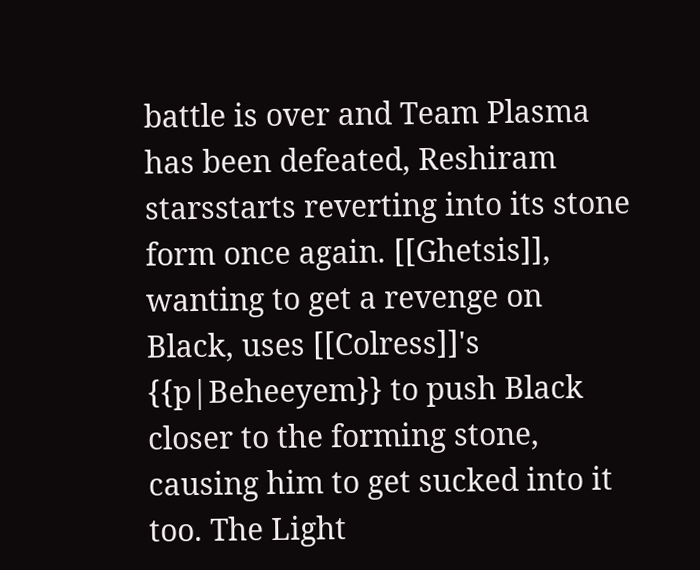battle is over and Team Plasma has been defeated, Reshiram starsstarts reverting into its stone form once again. [[Ghetsis]], wanting to get a revenge on Black, uses [[Colress]]'s {{p|Beheeyem}} to push Black closer to the forming stone, causing him to get sucked into it too. The Light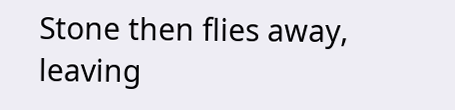Stone then flies away, leaving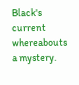Black's current whereabouts a mystery.